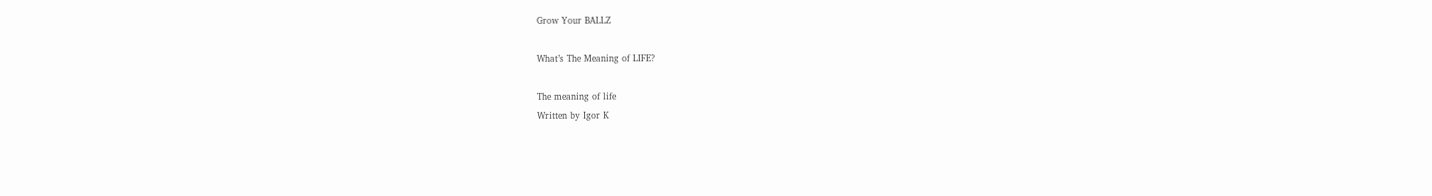Grow Your BALLZ

What’s The Meaning of LIFE?

The meaning of life
Written by Igor K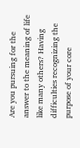Are you pursuing for the answer to the meaning of life like many others? Having difficulties recognizing the purpose of your core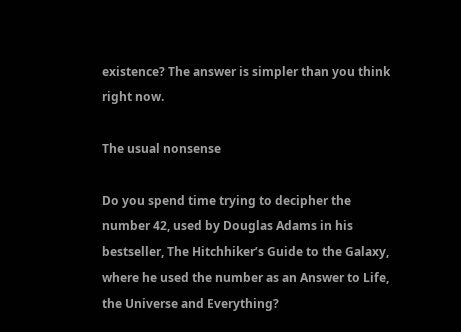existence? The answer is simpler than you think right now.

The usual nonsense

Do you spend time trying to decipher the number 42, used by Douglas Adams in his bestseller, The Hitchhiker’s Guide to the Galaxy, where he used the number as an Answer to Life, the Universe and Everything?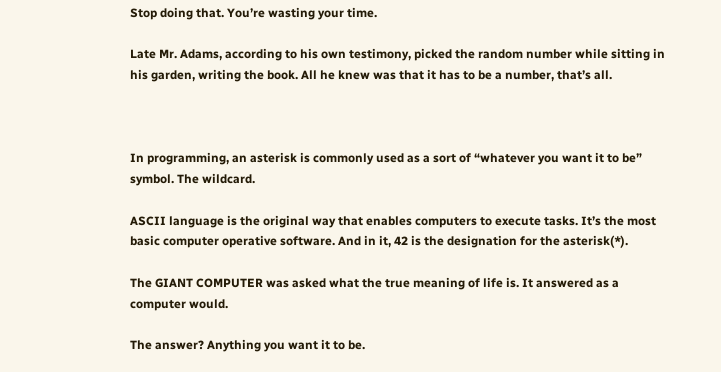Stop doing that. You’re wasting your time.

Late Mr. Adams, according to his own testimony, picked the random number while sitting in his garden, writing the book. All he knew was that it has to be a number, that’s all.



In programming, an asterisk is commonly used as a sort of “whatever you want it to be” symbol. The wildcard.

ASCII language is the original way that enables computers to execute tasks. It’s the most basic computer operative software. And in it, 42 is the designation for the asterisk(*).

The GIANT COMPUTER was asked what the true meaning of life is. It answered as a computer would.

The answer? Anything you want it to be.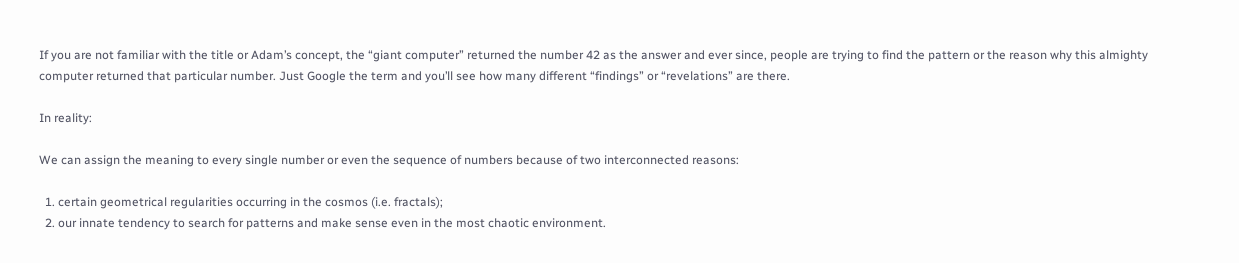If you are not familiar with the title or Adam’s concept, the “giant computer” returned the number 42 as the answer and ever since, people are trying to find the pattern or the reason why this almighty computer returned that particular number. Just Google the term and you’ll see how many different “findings” or “revelations” are there.

In reality:

We can assign the meaning to every single number or even the sequence of numbers because of two interconnected reasons:

  1. certain geometrical regularities occurring in the cosmos (i.e. fractals);
  2. our innate tendency to search for patterns and make sense even in the most chaotic environment.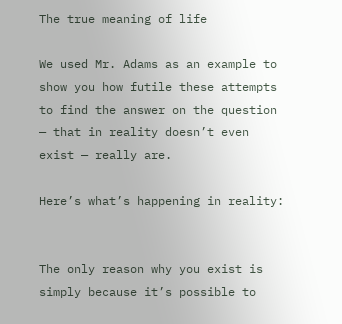The true meaning of life

We used Mr. Adams as an example to show you how futile these attempts to find the answer on the question — that in reality doesn’t even exist — really are.

Here’s what’s happening in reality:


The only reason why you exist is simply because it’s possible to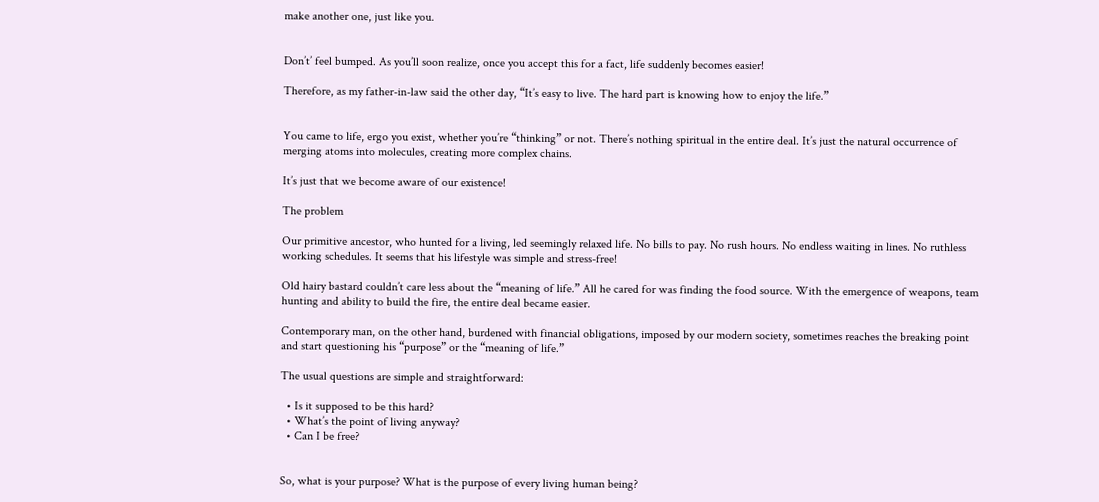make another one, just like you.


Don’t’ feel bumped. As you’ll soon realize, once you accept this for a fact, life suddenly becomes easier!

Therefore, as my father-in-law said the other day, “It’s easy to live. The hard part is knowing how to enjoy the life.”


You came to life, ergo you exist, whether you’re “thinking” or not. There’s nothing spiritual in the entire deal. It’s just the natural occurrence of merging atoms into molecules, creating more complex chains.

It’s just that we become aware of our existence!

The problem

Our primitive ancestor, who hunted for a living, led seemingly relaxed life. No bills to pay. No rush hours. No endless waiting in lines. No ruthless working schedules. It seems that his lifestyle was simple and stress-free!

Old hairy bastard couldn’t care less about the “meaning of life.” All he cared for was finding the food source. With the emergence of weapons, team hunting and ability to build the fire, the entire deal became easier.

Contemporary man, on the other hand, burdened with financial obligations, imposed by our modern society, sometimes reaches the breaking point and start questioning his “purpose” or the “meaning of life.”

The usual questions are simple and straightforward:

  • Is it supposed to be this hard?
  • What’s the point of living anyway?
  • Can I be free?


So, what is your purpose? What is the purpose of every living human being?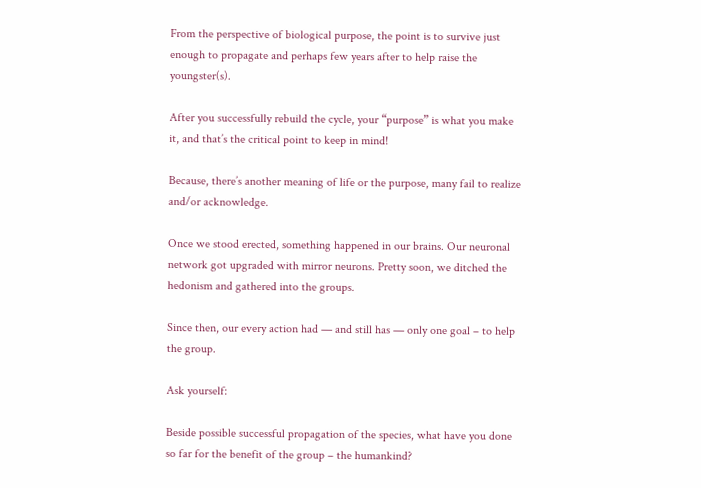From the perspective of biological purpose, the point is to survive just enough to propagate and perhaps few years after to help raise the youngster(s).

After you successfully rebuild the cycle, your “purpose” is what you make it, and that’s the critical point to keep in mind!

Because, there’s another meaning of life or the purpose, many fail to realize and/or acknowledge.

Once we stood erected, something happened in our brains. Our neuronal network got upgraded with mirror neurons. Pretty soon, we ditched the hedonism and gathered into the groups.

Since then, our every action had — and still has — only one goal – to help the group.

Ask yourself:

Beside possible successful propagation of the species, what have you done so far for the benefit of the group – the humankind?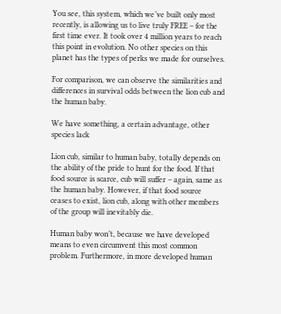You see, this system, which we’ve built only most recently, is allowing us to live truly FREE – for the first time ever. It took over 4 million years to reach this point in evolution. No other species on this planet has the types of perks we made for ourselves.

For comparison, we can observe the similarities and differences in survival odds between the lion cub and the human baby.

We have something, a certain advantage, other species lack

Lion cub, similar to human baby, totally depends on the ability of the pride to hunt for the food. If that food source is scarce, cub will suffer – again, same as the human baby. However, if that food source ceases to exist, lion cub, along with other members of the group will inevitably die.

Human baby won’t, because we have developed means to even circumvent this most common problem. Furthermore, in more developed human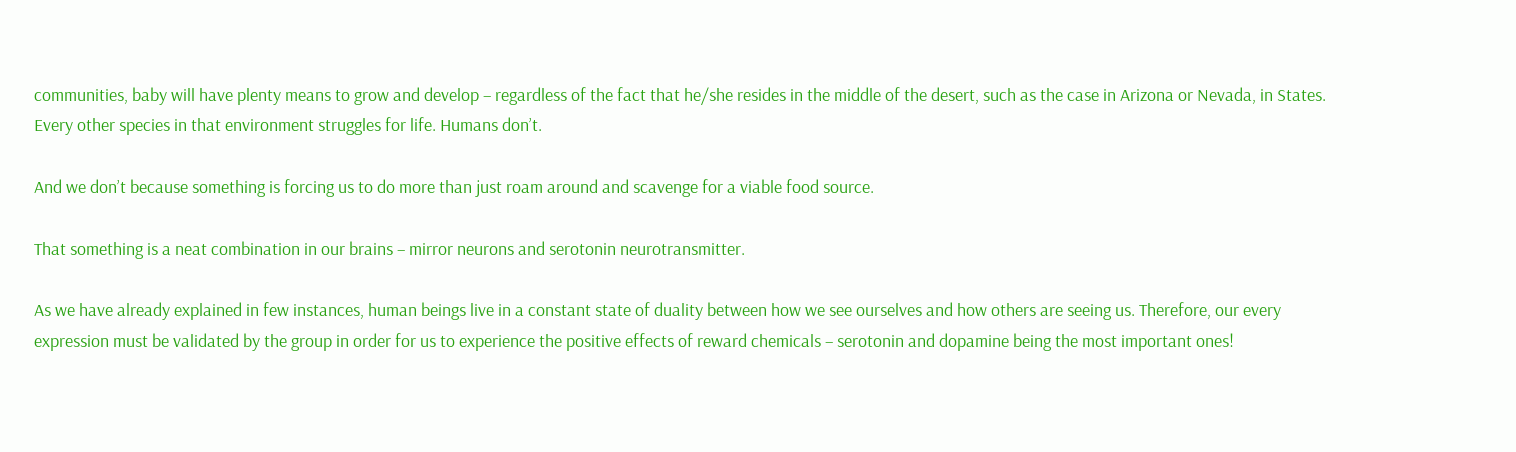communities, baby will have plenty means to grow and develop – regardless of the fact that he/she resides in the middle of the desert, such as the case in Arizona or Nevada, in States. Every other species in that environment struggles for life. Humans don’t.

And we don’t because something is forcing us to do more than just roam around and scavenge for a viable food source.

That something is a neat combination in our brains – mirror neurons and serotonin neurotransmitter.

As we have already explained in few instances, human beings live in a constant state of duality between how we see ourselves and how others are seeing us. Therefore, our every expression must be validated by the group in order for us to experience the positive effects of reward chemicals – serotonin and dopamine being the most important ones!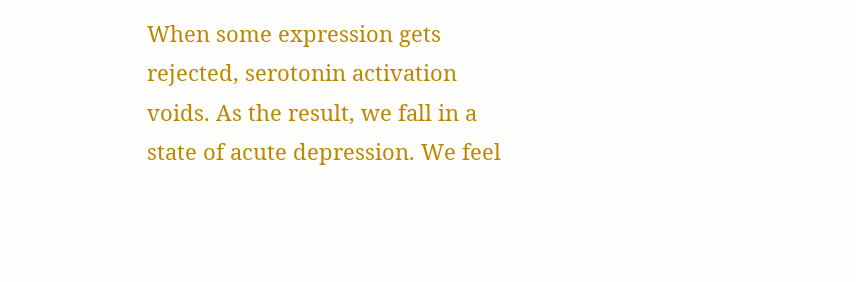When some expression gets rejected, serotonin activation voids. As the result, we fall in a state of acute depression. We feel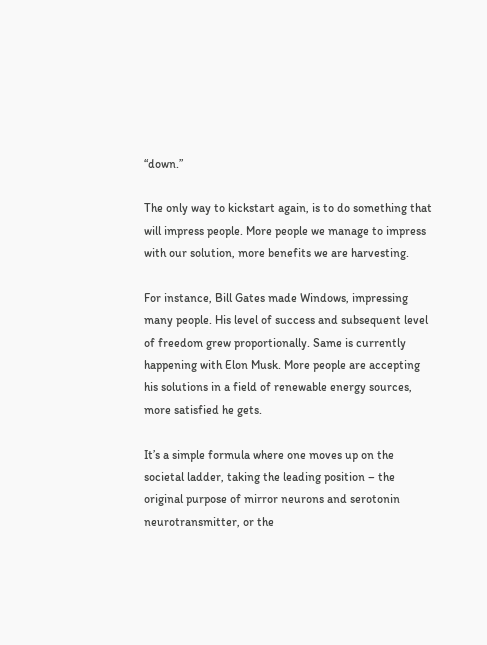“down.”

The only way to kickstart again, is to do something that will impress people. More people we manage to impress with our solution, more benefits we are harvesting.

For instance, Bill Gates made Windows, impressing many people. His level of success and subsequent level of freedom grew proportionally. Same is currently happening with Elon Musk. More people are accepting his solutions in a field of renewable energy sources, more satisfied he gets.

It’s a simple formula where one moves up on the societal ladder, taking the leading position – the original purpose of mirror neurons and serotonin neurotransmitter, or the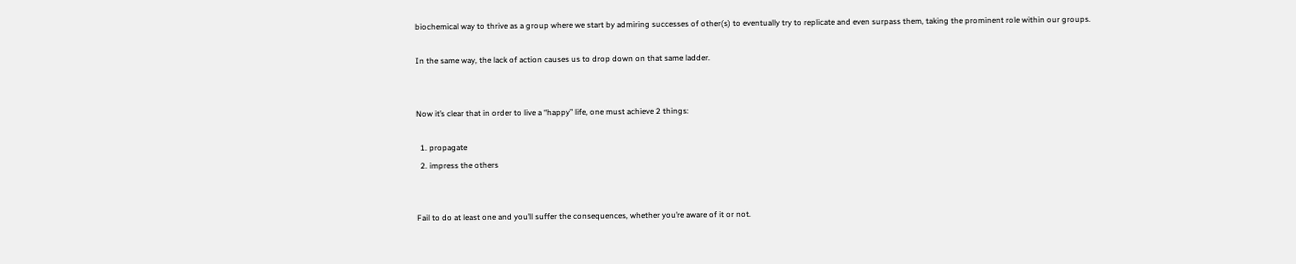biochemical way to thrive as a group where we start by admiring successes of other(s) to eventually try to replicate and even surpass them, taking the prominent role within our groups.

In the same way, the lack of action causes us to drop down on that same ladder.


Now it’s clear that in order to live a “happy” life, one must achieve 2 things:

  1. propagate
  2. impress the others


Fail to do at least one and you’ll suffer the consequences, whether you’re aware of it or not.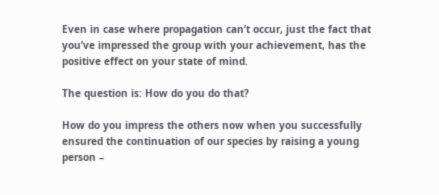Even in case where propagation can’t occur, just the fact that you’ve impressed the group with your achievement, has the positive effect on your state of mind.

The question is: How do you do that?

How do you impress the others now when you successfully ensured the continuation of our species by raising a young person –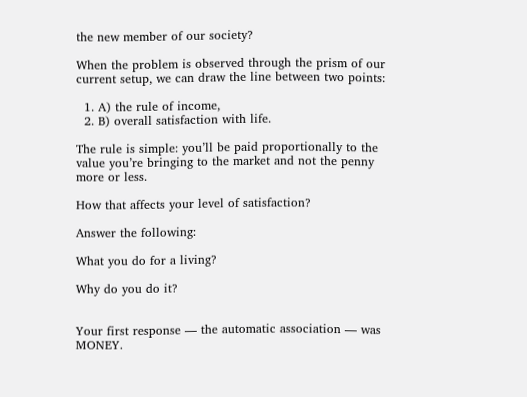the new member of our society?

When the problem is observed through the prism of our current setup, we can draw the line between two points:

  1. A) the rule of income,
  2. B) overall satisfaction with life.

The rule is simple: you’ll be paid proportionally to the value you’re bringing to the market and not the penny more or less.

How that affects your level of satisfaction?

Answer the following:

What you do for a living?

Why do you do it?


Your first response — the automatic association — was MONEY.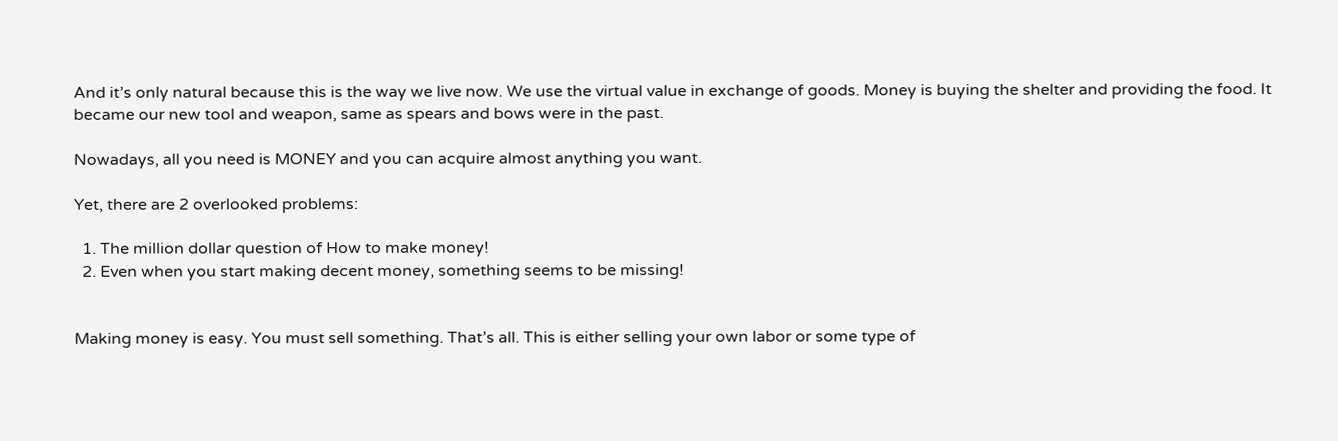And it’s only natural because this is the way we live now. We use the virtual value in exchange of goods. Money is buying the shelter and providing the food. It became our new tool and weapon, same as spears and bows were in the past.

Nowadays, all you need is MONEY and you can acquire almost anything you want.

Yet, there are 2 overlooked problems:

  1. The million dollar question of How to make money!
  2. Even when you start making decent money, something seems to be missing!


Making money is easy. You must sell something. That’s all. This is either selling your own labor or some type of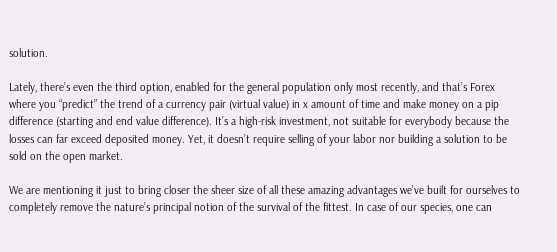solution.

Lately, there’s even the third option, enabled for the general population only most recently, and that’s Forex where you “predict” the trend of a currency pair (virtual value) in x amount of time and make money on a pip difference (starting and end value difference). It’s a high-risk investment, not suitable for everybody because the losses can far exceed deposited money. Yet, it doesn’t require selling of your labor nor building a solution to be sold on the open market.

We are mentioning it just to bring closer the sheer size of all these amazing advantages we’ve built for ourselves to completely remove the nature’s principal notion of the survival of the fittest. In case of our species, one can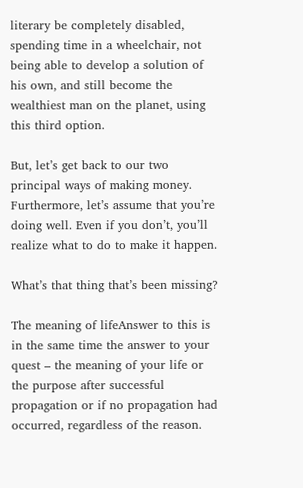literary be completely disabled, spending time in a wheelchair, not being able to develop a solution of his own, and still become the wealthiest man on the planet, using this third option.

But, let’s get back to our two principal ways of making money. Furthermore, let’s assume that you’re doing well. Even if you don’t, you’ll realize what to do to make it happen.

What’s that thing that’s been missing?

The meaning of lifeAnswer to this is in the same time the answer to your quest – the meaning of your life or the purpose after successful propagation or if no propagation had occurred, regardless of the reason.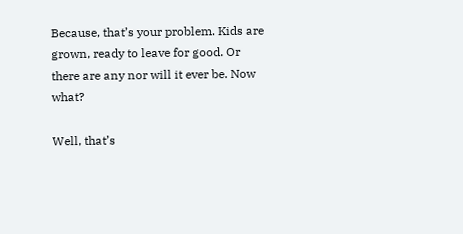Because, that’s your problem. Kids are grown, ready to leave for good. Or there are any nor will it ever be. Now what?

Well, that’s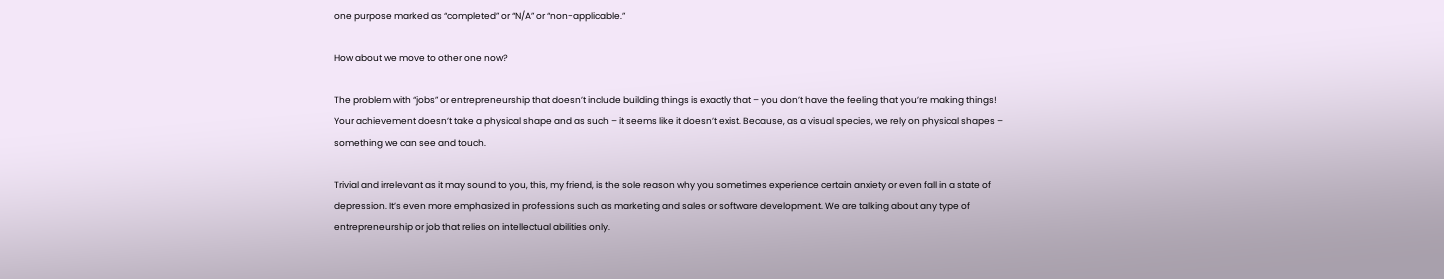one purpose marked as “completed” or “N/A” or “non-applicable.”

How about we move to other one now?

The problem with “jobs” or entrepreneurship that doesn’t include building things is exactly that – you don’t have the feeling that you’re making things! Your achievement doesn’t take a physical shape and as such – it seems like it doesn’t exist. Because, as a visual species, we rely on physical shapes – something we can see and touch.

Trivial and irrelevant as it may sound to you, this, my friend, is the sole reason why you sometimes experience certain anxiety or even fall in a state of depression. It’s even more emphasized in professions such as marketing and sales or software development. We are talking about any type of entrepreneurship or job that relies on intellectual abilities only.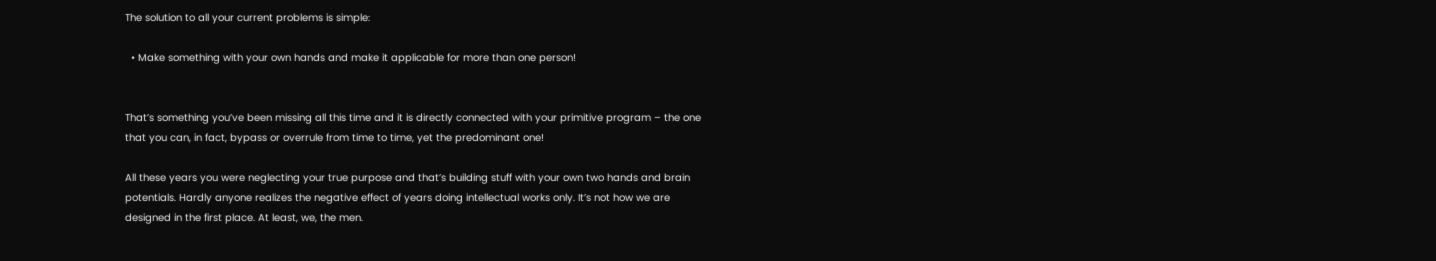The solution to all your current problems is simple:

  • Make something with your own hands and make it applicable for more than one person!


That’s something you’ve been missing all this time and it is directly connected with your primitive program – the one that you can, in fact, bypass or overrule from time to time, yet the predominant one!

All these years you were neglecting your true purpose and that’s building stuff with your own two hands and brain potentials. Hardly anyone realizes the negative effect of years doing intellectual works only. It’s not how we are designed in the first place. At least, we, the men.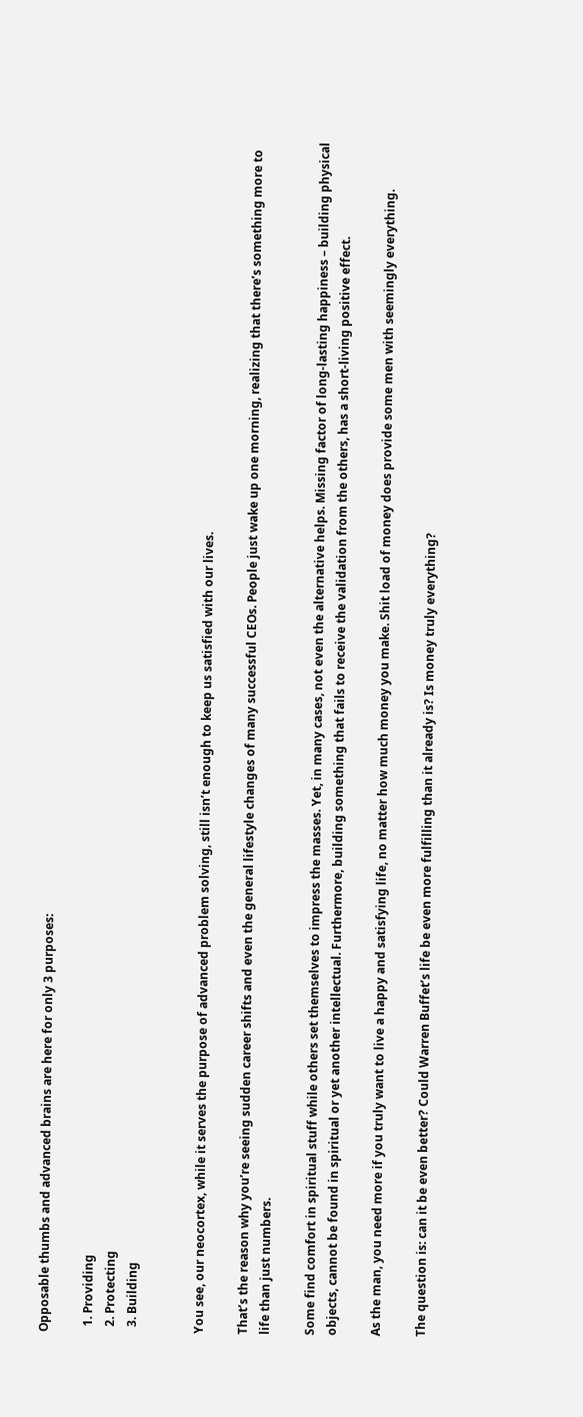Opposable thumbs and advanced brains are here for only 3 purposes:

  1. Providing
  2. Protecting
  3. Building


You see, our neocortex, while it serves the purpose of advanced problem solving, still isn’t enough to keep us satisfied with our lives.

That’s the reason why you’re seeing sudden career shifts and even the general lifestyle changes of many successful CEOs. People just wake up one morning, realizing that there’s something more to life than just numbers.

Some find comfort in spiritual stuff while others set themselves to impress the masses. Yet, in many cases, not even the alternative helps. Missing factor of long-lasting happiness – building physical objects, cannot be found in spiritual or yet another intellectual. Furthermore, building something that fails to receive the validation from the others, has a short-living positive effect.

As the man, you need more if you truly want to live a happy and satisfying life, no matter how much money you make. Shit load of money does provide some men with seemingly everything.

The question is: can it be even better? Could Warren Buffet’s life be even more fulfilling than it already is? Is money truly everything?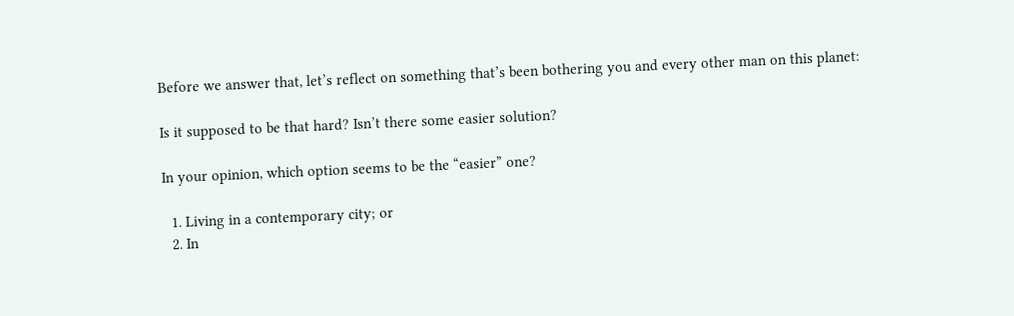Before we answer that, let’s reflect on something that’s been bothering you and every other man on this planet:

Is it supposed to be that hard? Isn’t there some easier solution?

In your opinion, which option seems to be the “easier” one?

  1. Living in a contemporary city; or
  2. In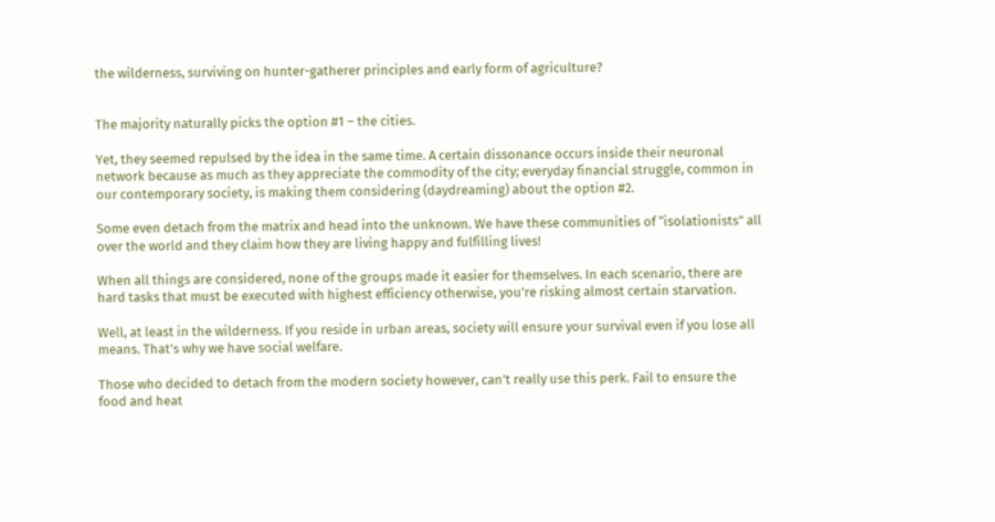the wilderness, surviving on hunter-gatherer principles and early form of agriculture?


The majority naturally picks the option #1 – the cities.

Yet, they seemed repulsed by the idea in the same time. A certain dissonance occurs inside their neuronal network because as much as they appreciate the commodity of the city; everyday financial struggle, common in our contemporary society, is making them considering (daydreaming) about the option #2.

Some even detach from the matrix and head into the unknown. We have these communities of “isolationists” all over the world and they claim how they are living happy and fulfilling lives!

When all things are considered, none of the groups made it easier for themselves. In each scenario, there are hard tasks that must be executed with highest efficiency otherwise, you’re risking almost certain starvation.

Well, at least in the wilderness. If you reside in urban areas, society will ensure your survival even if you lose all means. That’s why we have social welfare.

Those who decided to detach from the modern society however, can’t really use this perk. Fail to ensure the food and heat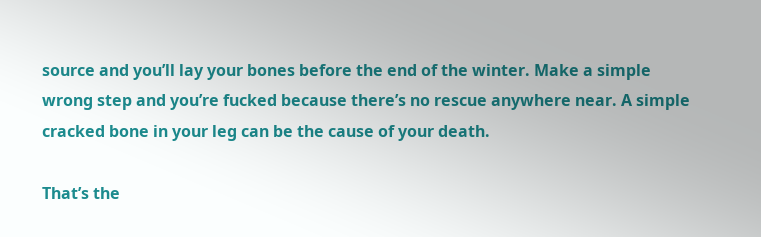source and you’ll lay your bones before the end of the winter. Make a simple wrong step and you’re fucked because there’s no rescue anywhere near. A simple cracked bone in your leg can be the cause of your death.

That’s the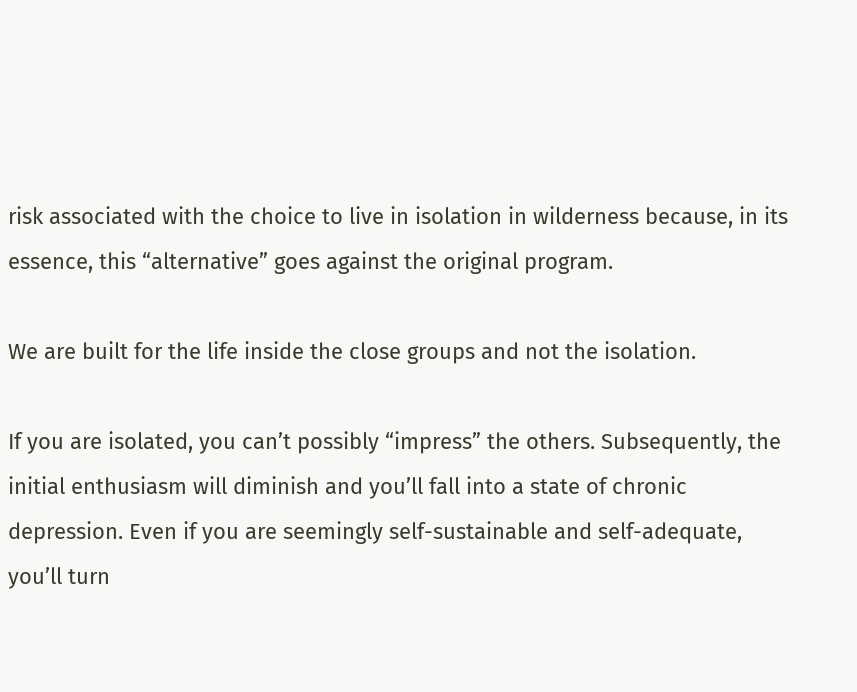risk associated with the choice to live in isolation in wilderness because, in its essence, this “alternative” goes against the original program.

We are built for the life inside the close groups and not the isolation.

If you are isolated, you can’t possibly “impress” the others. Subsequently, the initial enthusiasm will diminish and you’ll fall into a state of chronic depression. Even if you are seemingly self-sustainable and self-adequate, you’ll turn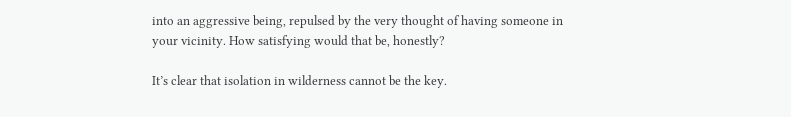into an aggressive being, repulsed by the very thought of having someone in your vicinity. How satisfying would that be, honestly?

It’s clear that isolation in wilderness cannot be the key.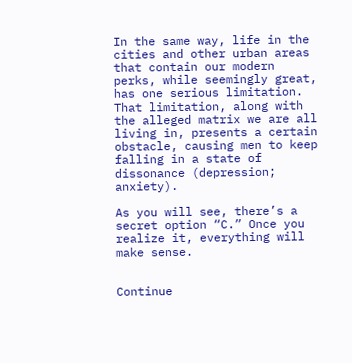In the same way, life in the cities and other urban areas that contain our modern perks, while seemingly great, has one serious limitation. That limitation, along with the alleged matrix we are all living in, presents a certain obstacle, causing men to keep falling in a state of dissonance (depression; anxiety).

As you will see, there’s a secret option “C.” Once you realize it, everything will make sense.


Continue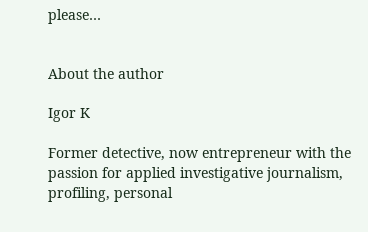please…


About the author

Igor K

Former detective, now entrepreneur with the passion for applied investigative journalism, profiling, personal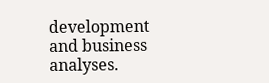development and business analyses.